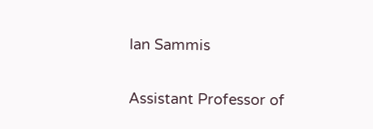Ian Sammis

Assistant Professor of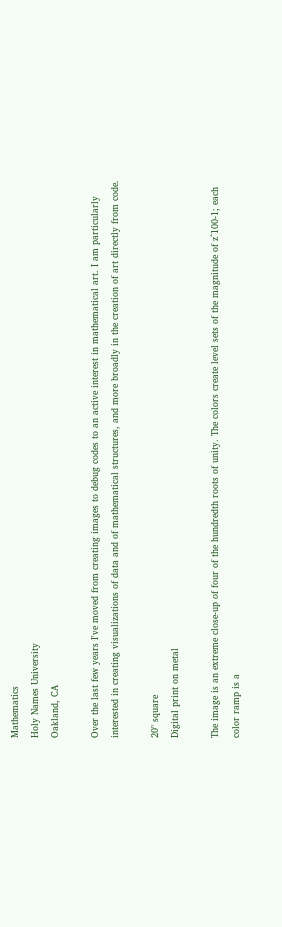Mathematics
Holy Names University
Oakland, CA

Over the last few years I've moved from creating images to debug codes to an active interest in mathematical art. I am particularly interested in creating visualizations of data and of mathematical structures, and more broadly in the creation of art directly from code.

20" square
Digital print on metal

The image is an extreme close-up of four of the hundredth roots of unity. The colors create level sets of the magnitude of z^100-1; each color ramp is a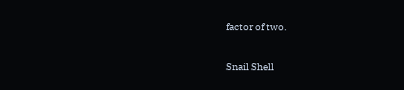factor of two.

Snail Shell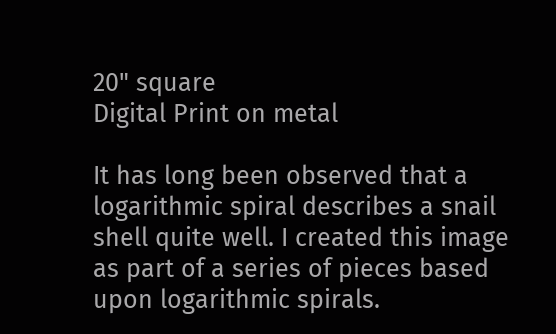20" square
Digital Print on metal

It has long been observed that a logarithmic spiral describes a snail shell quite well. I created this image as part of a series of pieces based upon logarithmic spirals.